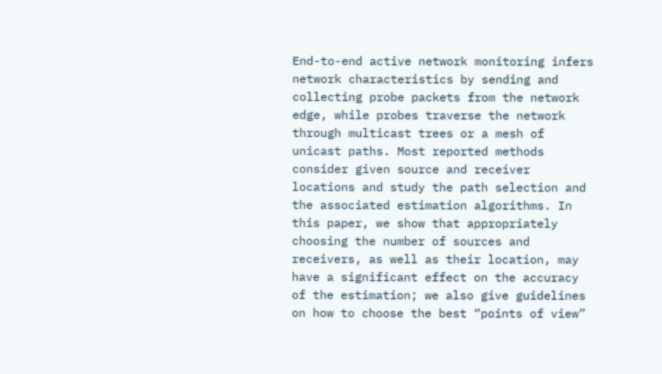End-to-end active network monitoring infers network characteristics by sending and collecting probe packets from the network edge, while probes traverse the network through multicast trees or a mesh of unicast paths. Most reported methods consider given source and receiver locations and study the path selection and the associated estimation algorithms. In this paper, we show that appropriately choosing the number of sources and receivers, as well as their location, may have a significant effect on the accuracy of the estimation; we also give guidelines on how to choose the best “points of view”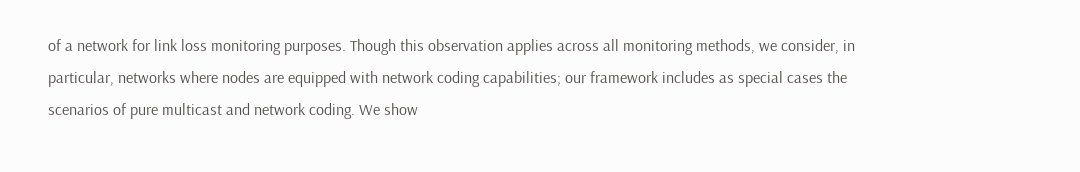of a network for link loss monitoring purposes. Though this observation applies across all monitoring methods, we consider, in particular, networks where nodes are equipped with network coding capabilities; our framework includes as special cases the scenarios of pure multicast and network coding. We show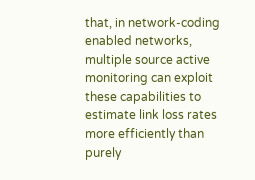that, in network-coding enabled networks, multiple source active monitoring can exploit these capabilities to estimate link loss rates more efficiently than purely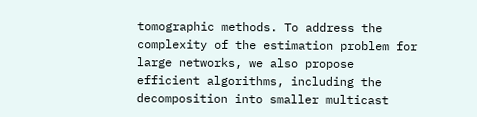tomographic methods. To address the complexity of the estimation problem for large networks, we also propose efficient algorithms, including the decomposition into smaller multicast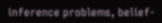inference problems, belief-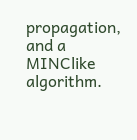propagation, and a MINClike algorithm.